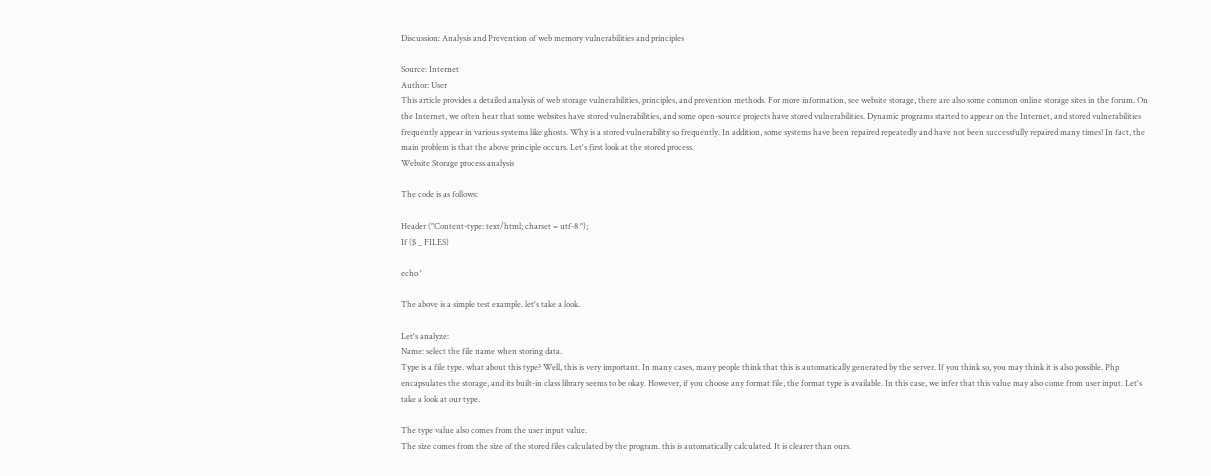Discussion: Analysis and Prevention of web memory vulnerabilities and principles

Source: Internet
Author: User
This article provides a detailed analysis of web storage vulnerabilities, principles, and prevention methods. For more information, see website storage, there are also some common online storage sites in the forum. On the Internet, we often hear that some websites have stored vulnerabilities, and some open-source projects have stored vulnerabilities. Dynamic programs started to appear on the Internet, and stored vulnerabilities frequently appear in various systems like ghosts. Why is a stored vulnerability so frequently. In addition, some systems have been repaired repeatedly and have not been successfully repaired many times! In fact, the main problem is that the above principle occurs. Let's first look at the stored process.
Website Storage process analysis

The code is as follows:

Header ("Content-type: text/html; charset = utf-8 ");
If ($ _ FILES)

echo '

The above is a simple test example. let's take a look.

Let's analyze:
Name: select the file name when storing data.
Type is a file type. what about this type? Well, this is very important. In many cases, many people think that this is automatically generated by the server. If you think so, you may think it is also possible. Php encapsulates the storage, and its built-in class library seems to be okay. However, if you choose any format file, the format type is available. In this case, we infer that this value may also come from user input. Let's take a look at our type.

The type value also comes from the user input value.
The size comes from the size of the stored files calculated by the program. this is automatically calculated. It is clearer than ours.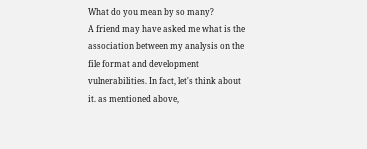What do you mean by so many?
A friend may have asked me what is the association between my analysis on the file format and development vulnerabilities. In fact, let's think about it. as mentioned above,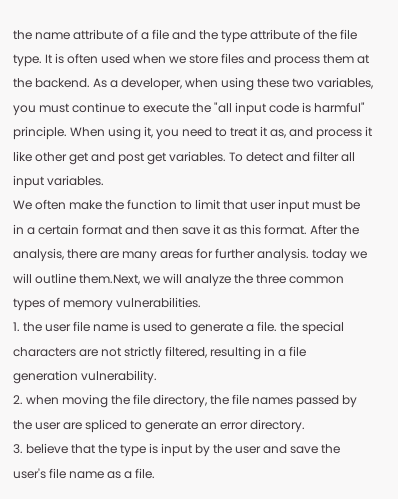the name attribute of a file and the type attribute of the file type. It is often used when we store files and process them at the backend. As a developer, when using these two variables, you must continue to execute the "all input code is harmful" principle. When using it, you need to treat it as, and process it like other get and post get variables. To detect and filter all input variables.
We often make the function to limit that user input must be in a certain format and then save it as this format. After the analysis, there are many areas for further analysis. today we will outline them.Next, we will analyze the three common types of memory vulnerabilities.
1. the user file name is used to generate a file. the special characters are not strictly filtered, resulting in a file generation vulnerability.
2. when moving the file directory, the file names passed by the user are spliced to generate an error directory.
3. believe that the type is input by the user and save the user's file name as a file.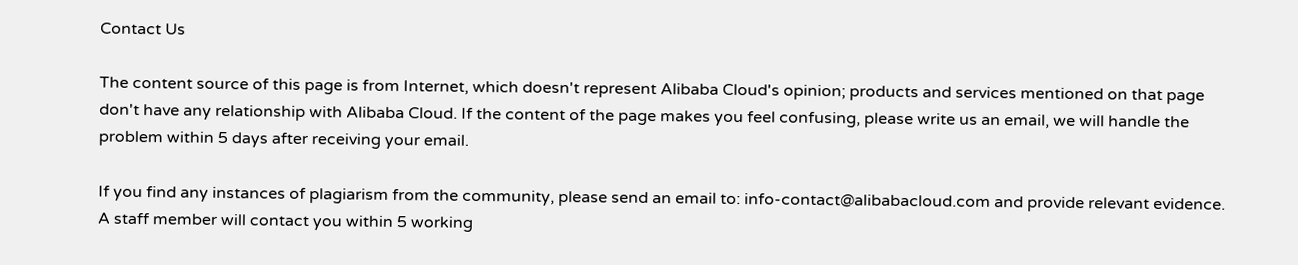Contact Us

The content source of this page is from Internet, which doesn't represent Alibaba Cloud's opinion; products and services mentioned on that page don't have any relationship with Alibaba Cloud. If the content of the page makes you feel confusing, please write us an email, we will handle the problem within 5 days after receiving your email.

If you find any instances of plagiarism from the community, please send an email to: info-contact@alibabacloud.com and provide relevant evidence. A staff member will contact you within 5 working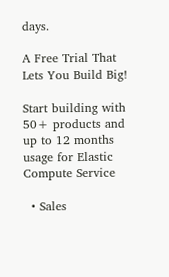days.

A Free Trial That Lets You Build Big!

Start building with 50+ products and up to 12 months usage for Elastic Compute Service

  • Sales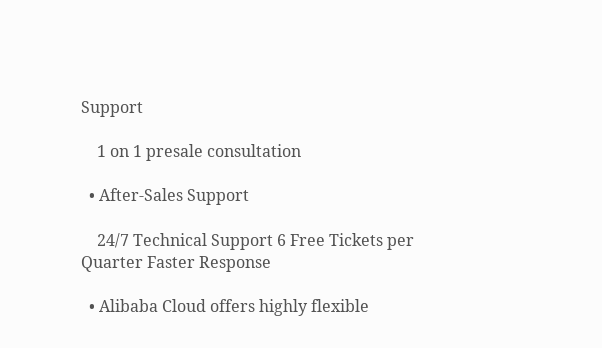Support

    1 on 1 presale consultation

  • After-Sales Support

    24/7 Technical Support 6 Free Tickets per Quarter Faster Response

  • Alibaba Cloud offers highly flexible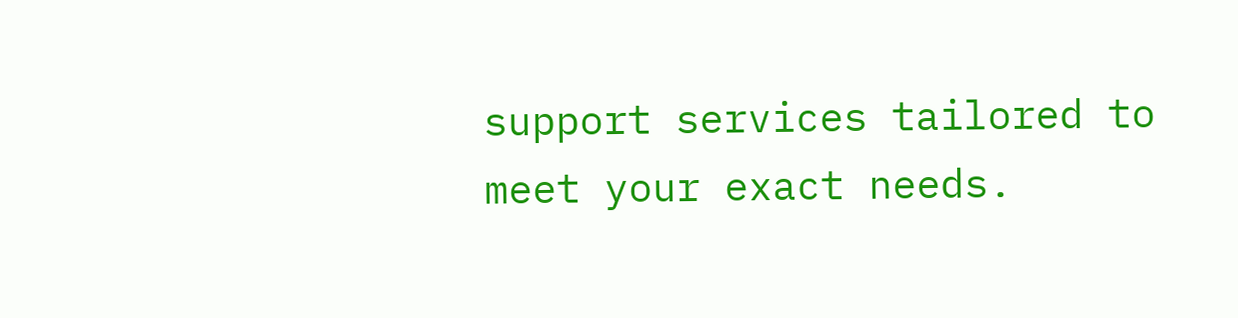support services tailored to meet your exact needs.